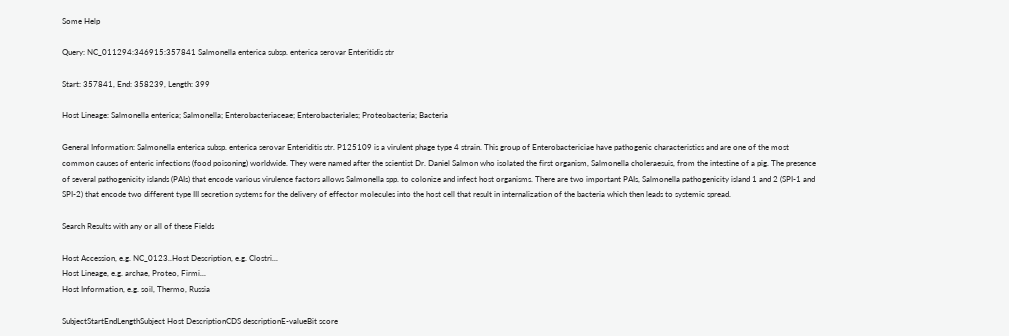Some Help

Query: NC_011294:346915:357841 Salmonella enterica subsp. enterica serovar Enteritidis str

Start: 357841, End: 358239, Length: 399

Host Lineage: Salmonella enterica; Salmonella; Enterobacteriaceae; Enterobacteriales; Proteobacteria; Bacteria

General Information: Salmonella enterica subsp. enterica serovar Enteriditis str. P125109 is a virulent phage type 4 strain. This group of Enterobactericiae have pathogenic characteristics and are one of the most common causes of enteric infections (food poisoning) worldwide. They were named after the scientist Dr. Daniel Salmon who isolated the first organism, Salmonella choleraesuis, from the intestine of a pig. The presence of several pathogenicity islands (PAIs) that encode various virulence factors allows Salmonella spp. to colonize and infect host organisms. There are two important PAIs, Salmonella pathogenicity island 1 and 2 (SPI-1 and SPI-2) that encode two different type III secretion systems for the delivery of effector molecules into the host cell that result in internalization of the bacteria which then leads to systemic spread.

Search Results with any or all of these Fields

Host Accession, e.g. NC_0123..Host Description, e.g. Clostri...
Host Lineage, e.g. archae, Proteo, Firmi...
Host Information, e.g. soil, Thermo, Russia

SubjectStartEndLengthSubject Host DescriptionCDS descriptionE-valueBit score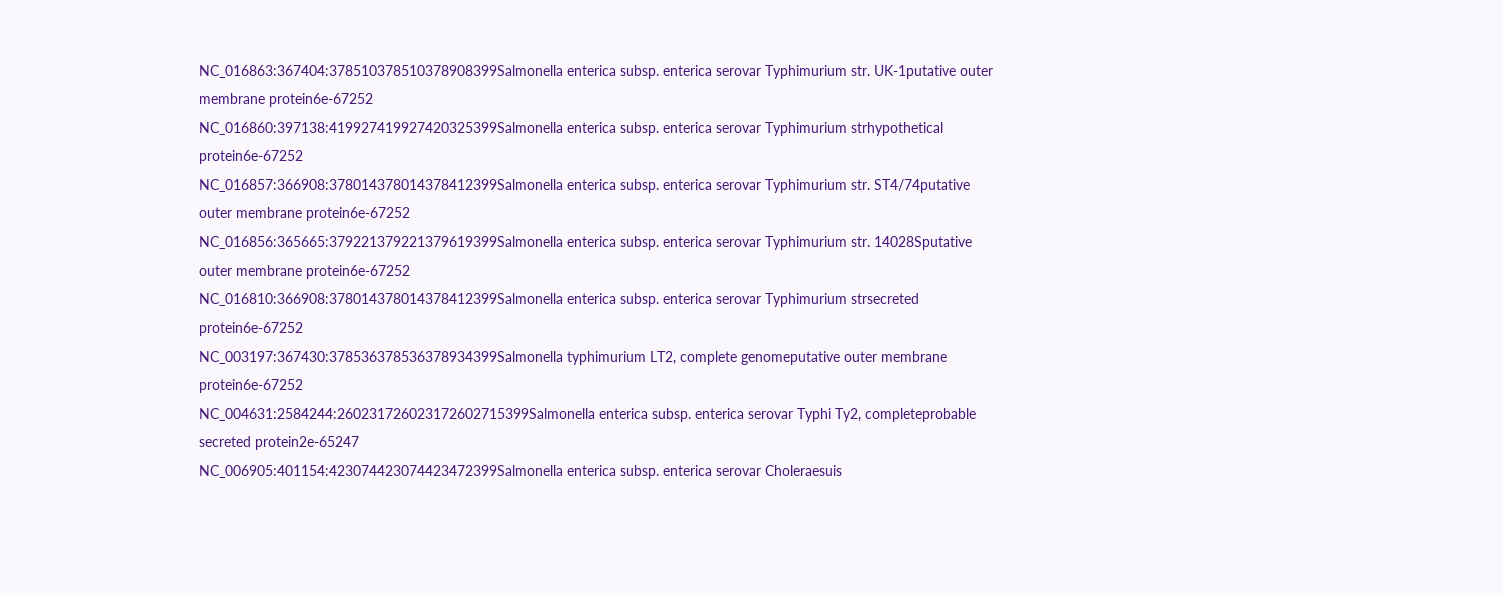NC_016863:367404:378510378510378908399Salmonella enterica subsp. enterica serovar Typhimurium str. UK-1putative outer membrane protein6e-67252
NC_016860:397138:419927419927420325399Salmonella enterica subsp. enterica serovar Typhimurium strhypothetical protein6e-67252
NC_016857:366908:378014378014378412399Salmonella enterica subsp. enterica serovar Typhimurium str. ST4/74putative outer membrane protein6e-67252
NC_016856:365665:379221379221379619399Salmonella enterica subsp. enterica serovar Typhimurium str. 14028Sputative outer membrane protein6e-67252
NC_016810:366908:378014378014378412399Salmonella enterica subsp. enterica serovar Typhimurium strsecreted protein6e-67252
NC_003197:367430:378536378536378934399Salmonella typhimurium LT2, complete genomeputative outer membrane protein6e-67252
NC_004631:2584244:260231726023172602715399Salmonella enterica subsp. enterica serovar Typhi Ty2, completeprobable secreted protein2e-65247
NC_006905:401154:423074423074423472399Salmonella enterica subsp. enterica serovar Choleraesuis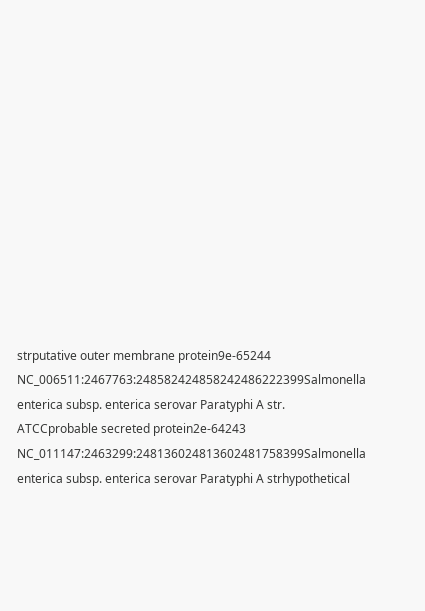strputative outer membrane protein9e-65244
NC_006511:2467763:248582424858242486222399Salmonella enterica subsp. enterica serovar Paratyphi A str. ATCCprobable secreted protein2e-64243
NC_011147:2463299:248136024813602481758399Salmonella enterica subsp. enterica serovar Paratyphi A strhypothetical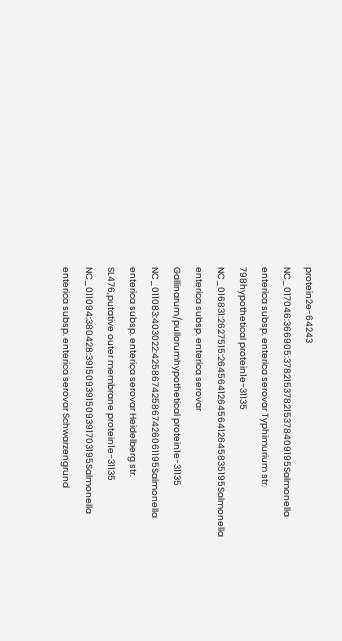protein2e-64243
NC_017046:366905:378215378215378409195Salmonella enterica subsp. enterica serovar Typhimurium str. 798hypothetical protein1e-31135
NC_016831:2627515:264564126456412645835195Salmonella enterica subsp. enterica serovar Gallinarum/pullorumhypothetical protein1e-31135
NC_011083:403022:425867425867426061195Salmonella enterica subsp. enterica serovar Heidelberg str. SL476,putative outer membrane protein1e-31135
NC_011094:380428:391509391509391703195Salmonella enterica subsp. enterica serovar Schwarzengrund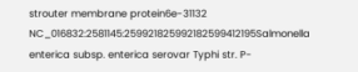strouter membrane protein6e-31132
NC_016832:2581145:259921825992182599412195Salmonella enterica subsp. enterica serovar Typhi str. P-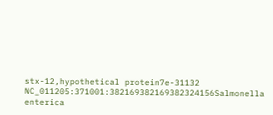stx-12,hypothetical protein7e-31132
NC_011205:371001:382169382169382324156Salmonella enterica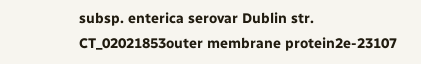subsp. enterica serovar Dublin str. CT_02021853outer membrane protein2e-23107